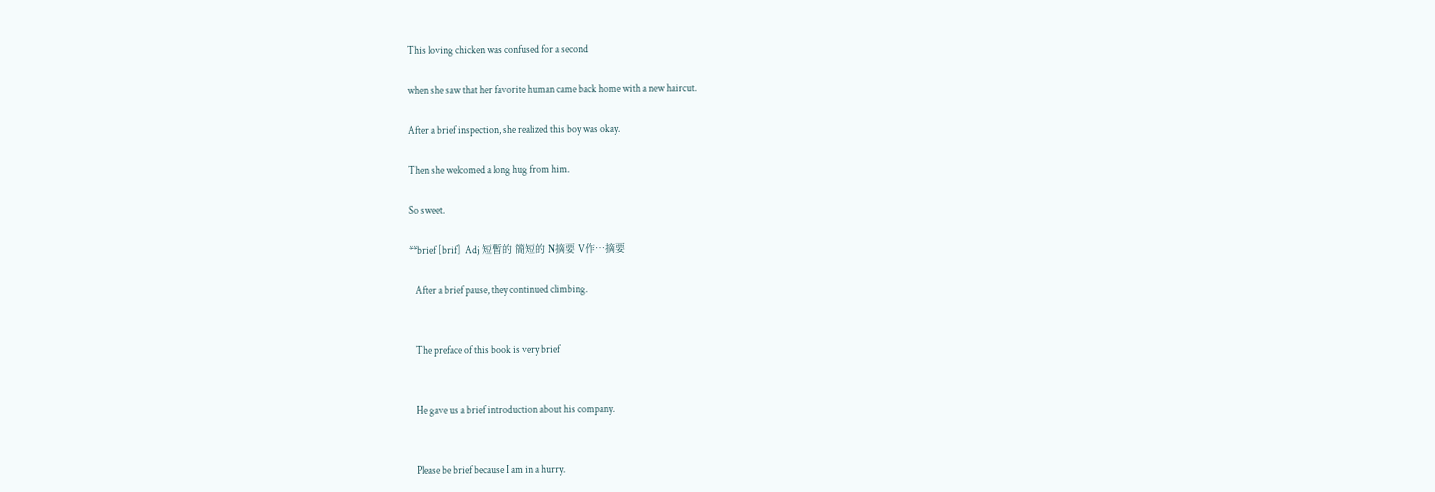This loving chicken was confused for a second

when she saw that her favorite human came back home with a new haircut.

After a brief inspection, she realized this boy was okay.

Then she welcomed a long hug from him.

So sweet.

**brief [brif]  Adj 短暫的 簡短的 N摘要 V作…摘要

   After a brief pause, they continued climbing.


   The preface of this book is very brief


   He gave us a brief introduction about his company.


   Please be brief because I am in a hurry.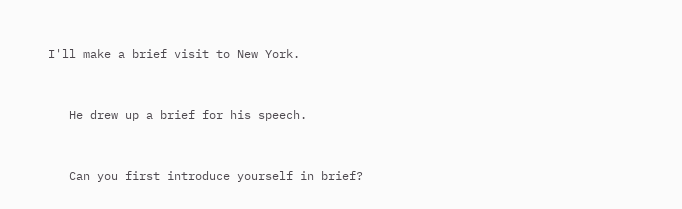I'll make a brief visit to New York.


   He drew up a brief for his speech.


   Can you first introduce yourself in brief?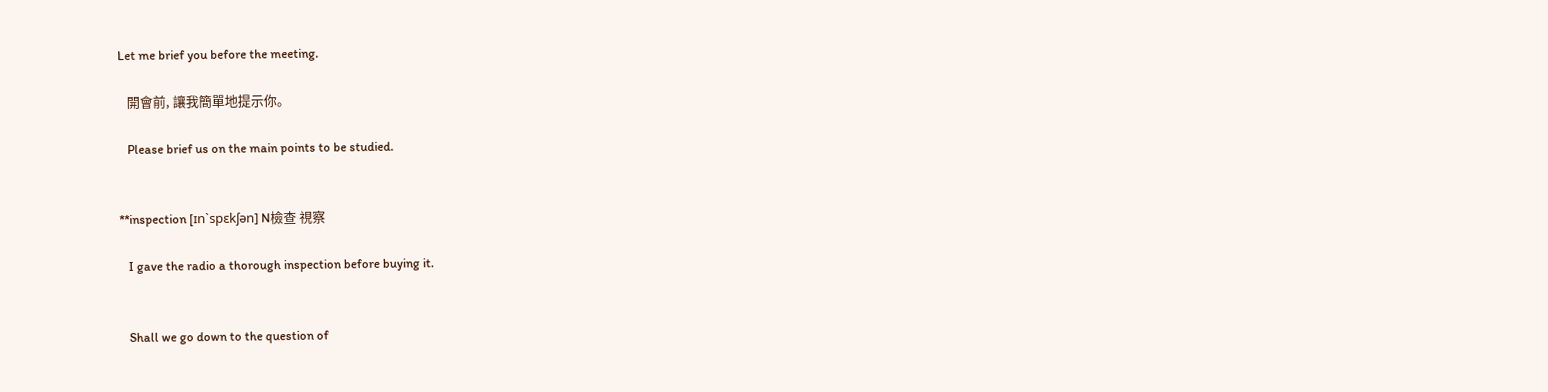Let me brief you before the meeting.

   開會前, 讓我簡單地提示你。

   Please brief us on the main points to be studied.


**inspection [ɪnˋspɛkʃən] N檢查 視察

   I gave the radio a thorough inspection before buying it.


   Shall we go down to the question of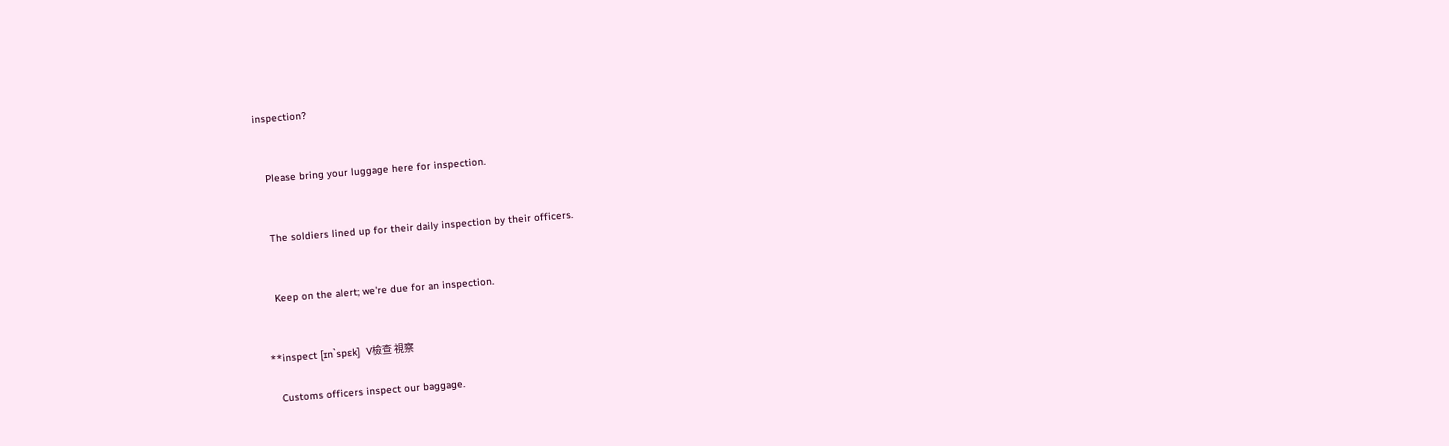inspection?


   Please bring your luggage here for inspection.


   The soldiers lined up for their daily inspection by their officers.


   Keep on the alert; we're due for an inspection.


**inspect [ɪnˋspɛk]  V檢查 視察

   Customs officers inspect our baggage.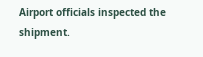Airport officials inspected the shipment.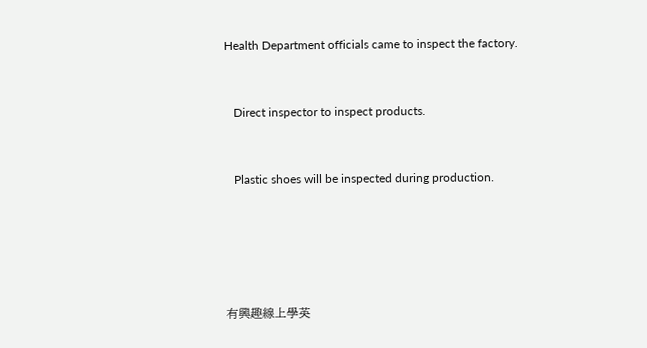Health Department officials came to inspect the factory.


   Direct inspector to inspect products.


   Plastic shoes will be inspected during production.





有興趣線上學英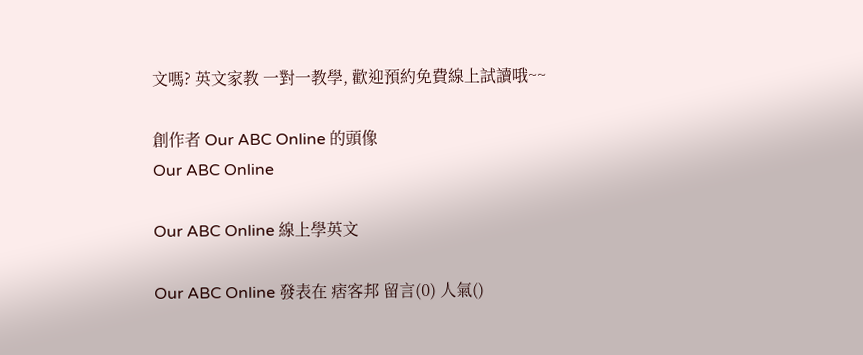文嗎? 英文家教 一對一教學, 歡迎預約免費線上試讀哦~~

創作者 Our ABC Online 的頭像
Our ABC Online

Our ABC Online 線上學英文

Our ABC Online 發表在 痞客邦 留言(0) 人氣()